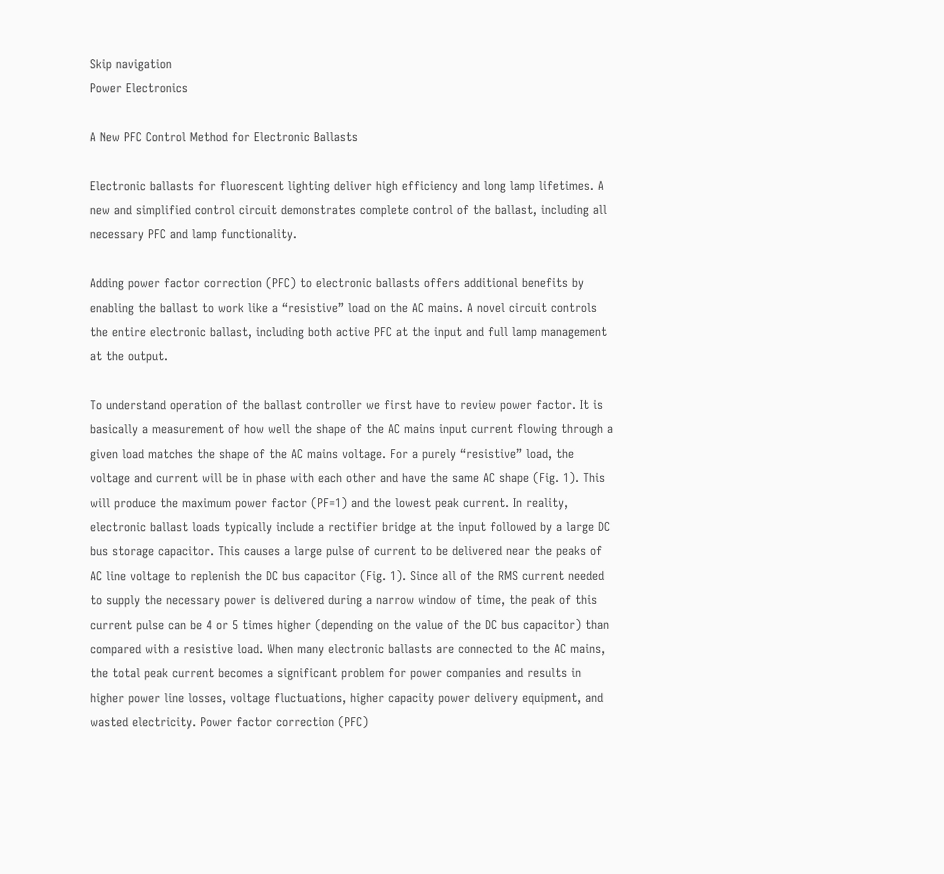Skip navigation
Power Electronics

A New PFC Control Method for Electronic Ballasts

Electronic ballasts for fluorescent lighting deliver high efficiency and long lamp lifetimes. A new and simplified control circuit demonstrates complete control of the ballast, including all necessary PFC and lamp functionality.

Adding power factor correction (PFC) to electronic ballasts offers additional benefits by enabling the ballast to work like a “resistive” load on the AC mains. A novel circuit controls the entire electronic ballast, including both active PFC at the input and full lamp management at the output.

To understand operation of the ballast controller we first have to review power factor. It is basically a measurement of how well the shape of the AC mains input current flowing through a given load matches the shape of the AC mains voltage. For a purely “resistive” load, the voltage and current will be in phase with each other and have the same AC shape (Fig. 1). This will produce the maximum power factor (PF=1) and the lowest peak current. In reality, electronic ballast loads typically include a rectifier bridge at the input followed by a large DC bus storage capacitor. This causes a large pulse of current to be delivered near the peaks of AC line voltage to replenish the DC bus capacitor (Fig. 1). Since all of the RMS current needed to supply the necessary power is delivered during a narrow window of time, the peak of this current pulse can be 4 or 5 times higher (depending on the value of the DC bus capacitor) than compared with a resistive load. When many electronic ballasts are connected to the AC mains, the total peak current becomes a significant problem for power companies and results in higher power line losses, voltage fluctuations, higher capacity power delivery equipment, and wasted electricity. Power factor correction (PFC)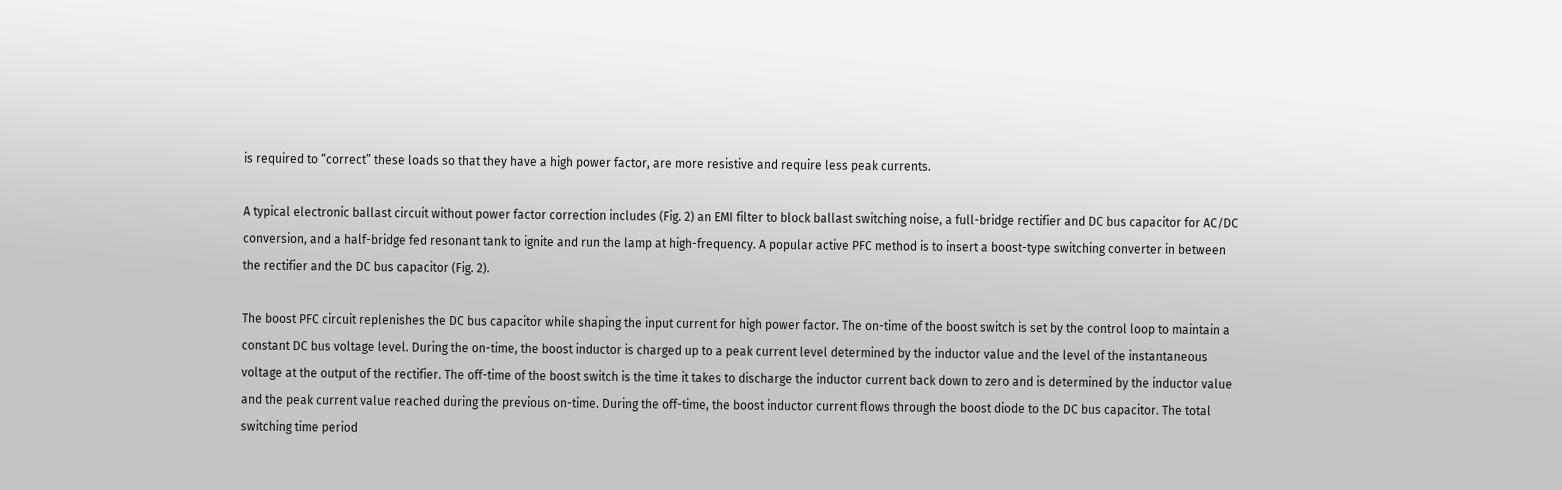is required to “correct” these loads so that they have a high power factor, are more resistive and require less peak currents.

A typical electronic ballast circuit without power factor correction includes (Fig. 2) an EMI filter to block ballast switching noise, a full-bridge rectifier and DC bus capacitor for AC/DC conversion, and a half-bridge fed resonant tank to ignite and run the lamp at high-frequency. A popular active PFC method is to insert a boost-type switching converter in between the rectifier and the DC bus capacitor (Fig. 2).

The boost PFC circuit replenishes the DC bus capacitor while shaping the input current for high power factor. The on-time of the boost switch is set by the control loop to maintain a constant DC bus voltage level. During the on-time, the boost inductor is charged up to a peak current level determined by the inductor value and the level of the instantaneous voltage at the output of the rectifier. The off-time of the boost switch is the time it takes to discharge the inductor current back down to zero and is determined by the inductor value and the peak current value reached during the previous on-time. During the off-time, the boost inductor current flows through the boost diode to the DC bus capacitor. The total switching time period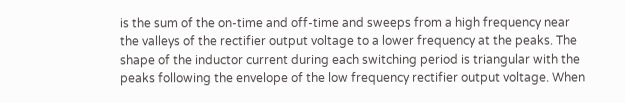is the sum of the on-time and off-time and sweeps from a high frequency near the valleys of the rectifier output voltage to a lower frequency at the peaks. The shape of the inductor current during each switching period is triangular with the peaks following the envelope of the low frequency rectifier output voltage. When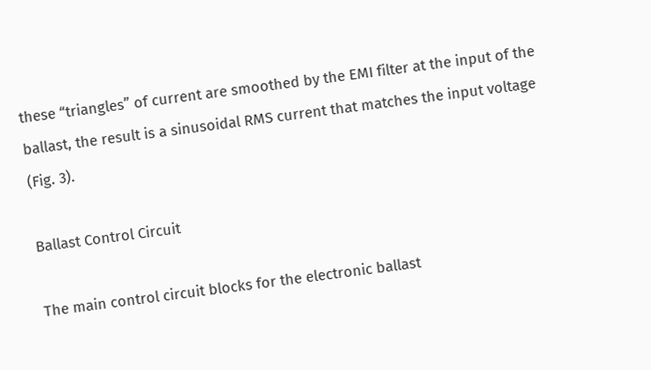these “triangles” of current are smoothed by the EMI filter at the input of the ballast, the result is a sinusoidal RMS current that matches the input voltage (Fig. 3).

Ballast Control Circuit

The main control circuit blocks for the electronic ballast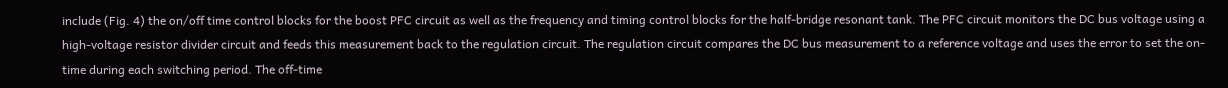include (Fig. 4) the on/off time control blocks for the boost PFC circuit as well as the frequency and timing control blocks for the half-bridge resonant tank. The PFC circuit monitors the DC bus voltage using a high-voltage resistor divider circuit and feeds this measurement back to the regulation circuit. The regulation circuit compares the DC bus measurement to a reference voltage and uses the error to set the on-time during each switching period. The off-time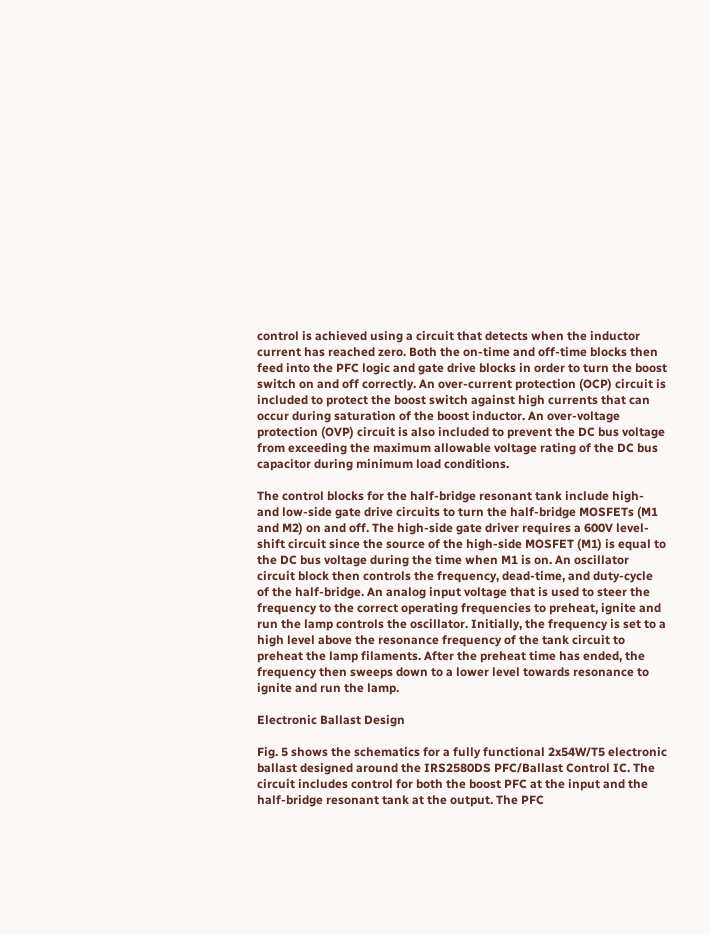control is achieved using a circuit that detects when the inductor current has reached zero. Both the on-time and off-time blocks then feed into the PFC logic and gate drive blocks in order to turn the boost switch on and off correctly. An over-current protection (OCP) circuit is included to protect the boost switch against high currents that can occur during saturation of the boost inductor. An over-voltage protection (OVP) circuit is also included to prevent the DC bus voltage from exceeding the maximum allowable voltage rating of the DC bus capacitor during minimum load conditions.

The control blocks for the half-bridge resonant tank include high- and low-side gate drive circuits to turn the half-bridge MOSFETs (M1 and M2) on and off. The high-side gate driver requires a 600V level-shift circuit since the source of the high-side MOSFET (M1) is equal to the DC bus voltage during the time when M1 is on. An oscillator circuit block then controls the frequency, dead-time, and duty-cycle of the half-bridge. An analog input voltage that is used to steer the frequency to the correct operating frequencies to preheat, ignite and run the lamp controls the oscillator. Initially, the frequency is set to a high level above the resonance frequency of the tank circuit to preheat the lamp filaments. After the preheat time has ended, the frequency then sweeps down to a lower level towards resonance to ignite and run the lamp.

Electronic Ballast Design

Fig. 5 shows the schematics for a fully functional 2x54W/T5 electronic ballast designed around the IRS2580DS PFC/Ballast Control IC. The circuit includes control for both the boost PFC at the input and the half-bridge resonant tank at the output. The PFC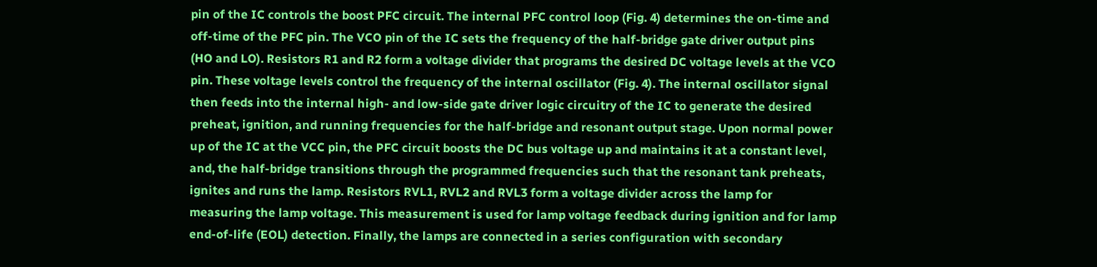pin of the IC controls the boost PFC circuit. The internal PFC control loop (Fig. 4) determines the on-time and off-time of the PFC pin. The VCO pin of the IC sets the frequency of the half-bridge gate driver output pins (HO and LO). Resistors R1 and R2 form a voltage divider that programs the desired DC voltage levels at the VCO pin. These voltage levels control the frequency of the internal oscillator (Fig. 4). The internal oscillator signal then feeds into the internal high- and low-side gate driver logic circuitry of the IC to generate the desired preheat, ignition, and running frequencies for the half-bridge and resonant output stage. Upon normal power up of the IC at the VCC pin, the PFC circuit boosts the DC bus voltage up and maintains it at a constant level, and, the half-bridge transitions through the programmed frequencies such that the resonant tank preheats, ignites and runs the lamp. Resistors RVL1, RVL2 and RVL3 form a voltage divider across the lamp for measuring the lamp voltage. This measurement is used for lamp voltage feedback during ignition and for lamp end-of-life (EOL) detection. Finally, the lamps are connected in a series configuration with secondary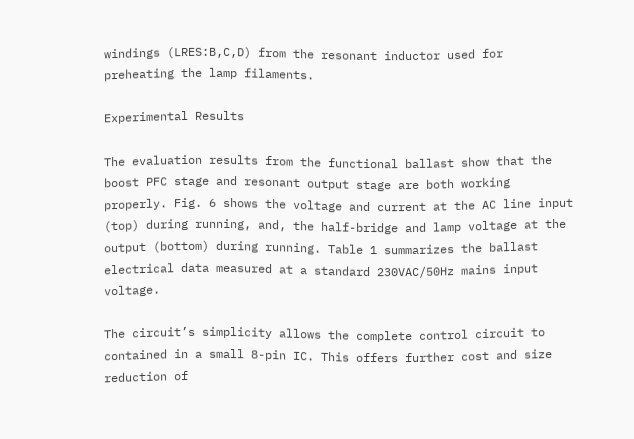windings (LRES:B,C,D) from the resonant inductor used for preheating the lamp filaments.

Experimental Results

The evaluation results from the functional ballast show that the boost PFC stage and resonant output stage are both working properly. Fig. 6 shows the voltage and current at the AC line input (top) during running, and, the half-bridge and lamp voltage at the output (bottom) during running. Table 1 summarizes the ballast electrical data measured at a standard 230VAC/50Hz mains input voltage.

The circuit’s simplicity allows the complete control circuit to contained in a small 8-pin IC. This offers further cost and size reduction of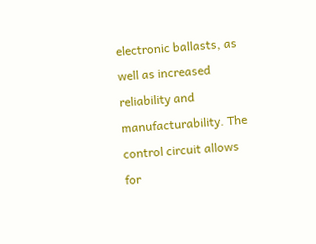electronic ballasts, as well as increased reliability and manufacturability. The control circuit allows for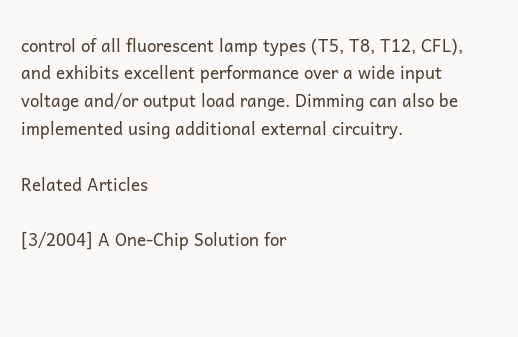control of all fluorescent lamp types (T5, T8, T12, CFL), and exhibits excellent performance over a wide input voltage and/or output load range. Dimming can also be implemented using additional external circuitry.

Related Articles

[3/2004] A One-Chip Solution for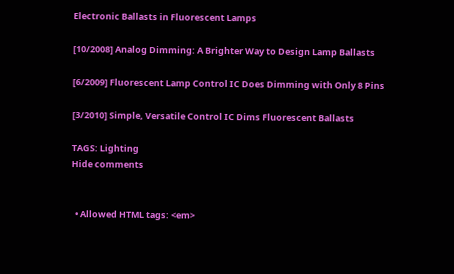Electronic Ballasts in Fluorescent Lamps

[10/2008] Analog Dimming: A Brighter Way to Design Lamp Ballasts

[6/2009] Fluorescent Lamp Control IC Does Dimming with Only 8 Pins

[3/2010] Simple, Versatile Control IC Dims Fluorescent Ballasts

TAGS: Lighting
Hide comments


  • Allowed HTML tags: <em>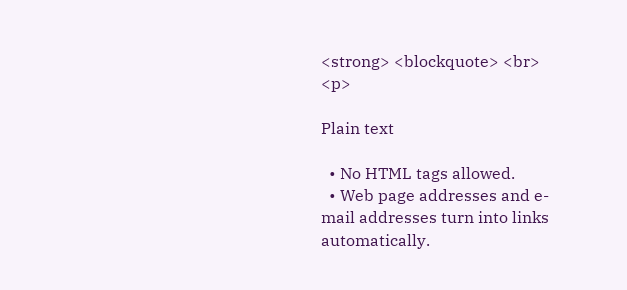<strong> <blockquote> <br> <p>

Plain text

  • No HTML tags allowed.
  • Web page addresses and e-mail addresses turn into links automatically.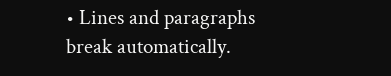• Lines and paragraphs break automatically.